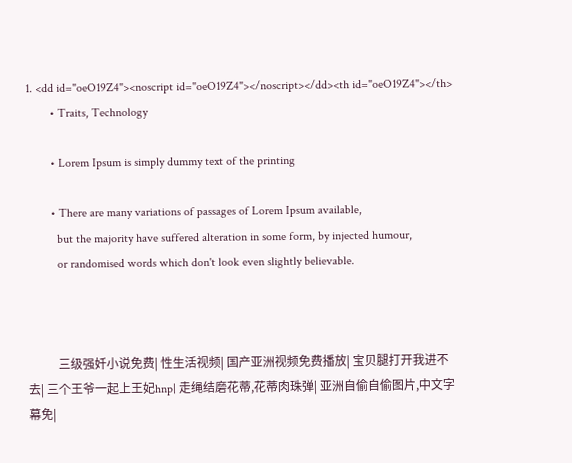1. <dd id="oeO19Z4"><noscript id="oeO19Z4"></noscript></dd><th id="oeO19Z4"></th>
        • Traits, Technology

        • Lorem Ipsum is simply dummy text of the printing

        • There are many variations of passages of Lorem Ipsum available,
          but the majority have suffered alteration in some form, by injected humour,
          or randomised words which don't look even slightly believable.



          三级强奷小说免费| 性生活视频| 国产亚洲视频免费播放| 宝贝腿打开我进不去| 三个王爷一起上王妃hnp| 走绳结磨花蒂,花蒂肉珠弹| 亚洲自偷自偷图片,中文字幕免|